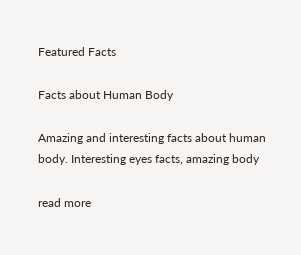Featured Facts

Facts about Human Body

Amazing and interesting facts about human body. Interesting eyes facts, amazing body

read more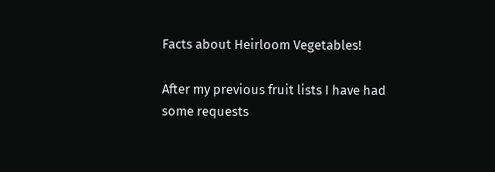Facts about Heirloom Vegetables!

After my previous fruit lists I have had some requests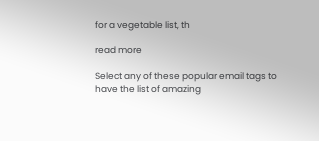for a vegetable list, th

read more

Select any of these popular email tags to have the list of amazing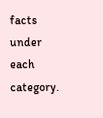facts under each category.